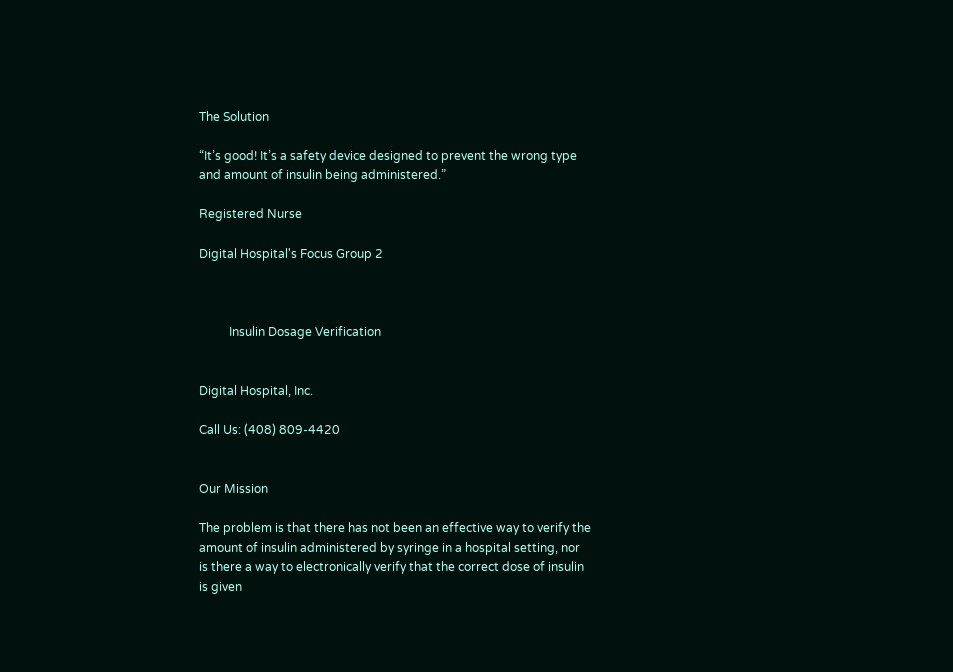The Solution

“It’s good! It’s a safety device designed to prevent the wrong type and amount of insulin being administered.”

Registered Nurse

Digital Hospital's Focus Group 2



          Insulin Dosage Verification


Digital Hospital, Inc.

Call Us: (408) 809-4420


Our Mission

The problem is that there has not been an effective way to verify the amount of insulin administered by syringe in a hospital setting, nor is there a way to electronically verify that the correct dose of insulin is given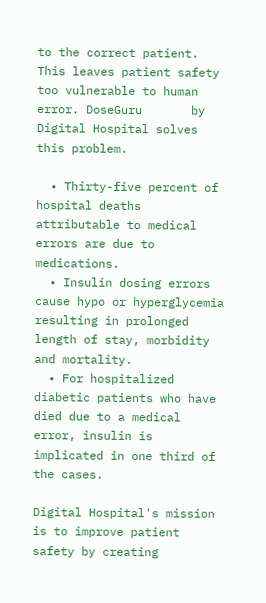to the correct patient. This leaves patient safety too vulnerable to human error. DoseGuru       by Digital Hospital solves this problem.

  • Thirty-five percent of hospital deaths attributable to medical errors are due to medications.
  • Insulin dosing errors cause hypo or hyperglycemia resulting in prolonged length of stay, morbidity and mortality.
  • For hospitalized diabetic patients who have died due to a medical error, insulin is implicated in one third of the cases.

Digital Hospital's mission is to improve patient safety by creating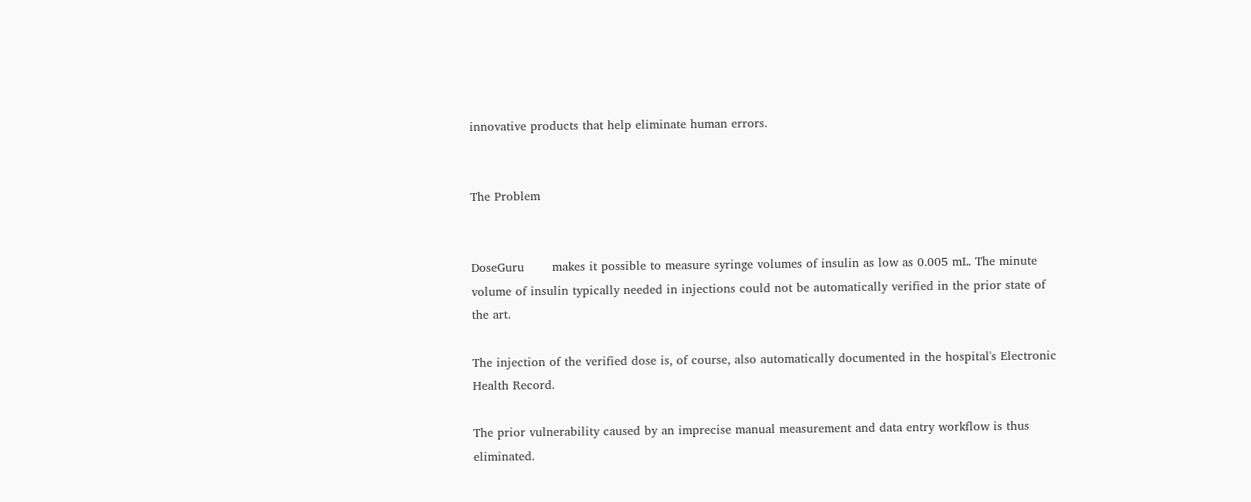innovative products that help eliminate human errors.


The Problem


DoseGuru       makes it possible to measure syringe volumes of insulin as low as 0.005 mL. The minute volume of insulin typically needed in injections could not be automatically verified in the prior state of the art.

The injection of the verified dose is, of course, also automatically documented in the hospital's Electronic Health Record.

The prior vulnerability caused by an imprecise manual measurement and data entry workflow is thus eliminated.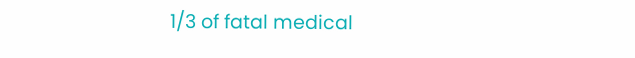1/3 of fatal medical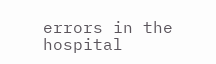errors in the hospital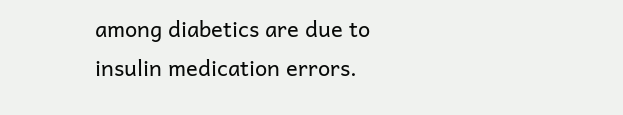among diabetics are due to insulin medication errors.